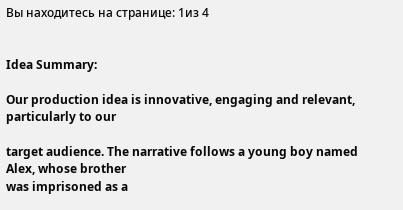Вы находитесь на странице: 1из 4


Idea Summary:

Our production idea is innovative, engaging and relevant, particularly to our

target audience. The narrative follows a young boy named Alex, whose brother
was imprisoned as a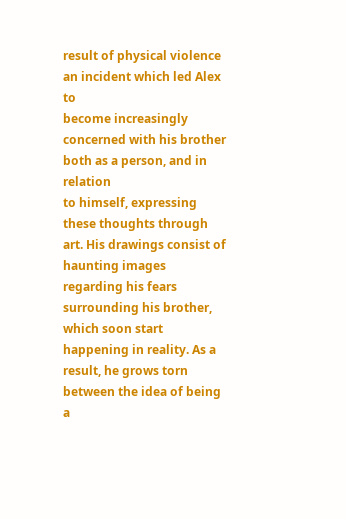result of physical violence an incident which led Alex to
become increasingly concerned with his brother both as a person, and in relation
to himself, expressing these thoughts through art. His drawings consist of
haunting images regarding his fears surrounding his brother, which soon start
happening in reality. As a result, he grows torn between the idea of being a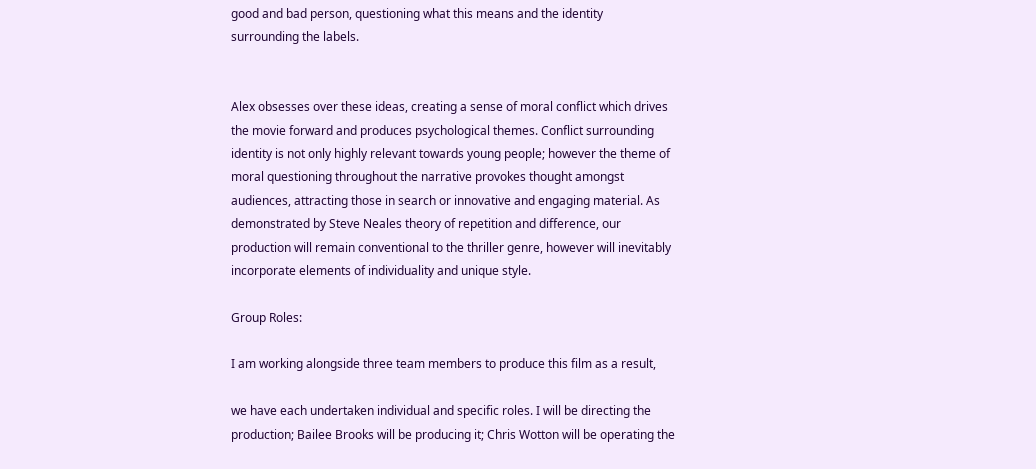good and bad person, questioning what this means and the identity
surrounding the labels.


Alex obsesses over these ideas, creating a sense of moral conflict which drives
the movie forward and produces psychological themes. Conflict surrounding
identity is not only highly relevant towards young people; however the theme of
moral questioning throughout the narrative provokes thought amongst
audiences, attracting those in search or innovative and engaging material. As
demonstrated by Steve Neales theory of repetition and difference, our
production will remain conventional to the thriller genre, however will inevitably
incorporate elements of individuality and unique style.

Group Roles:

I am working alongside three team members to produce this film as a result,

we have each undertaken individual and specific roles. I will be directing the
production; Bailee Brooks will be producing it; Chris Wotton will be operating the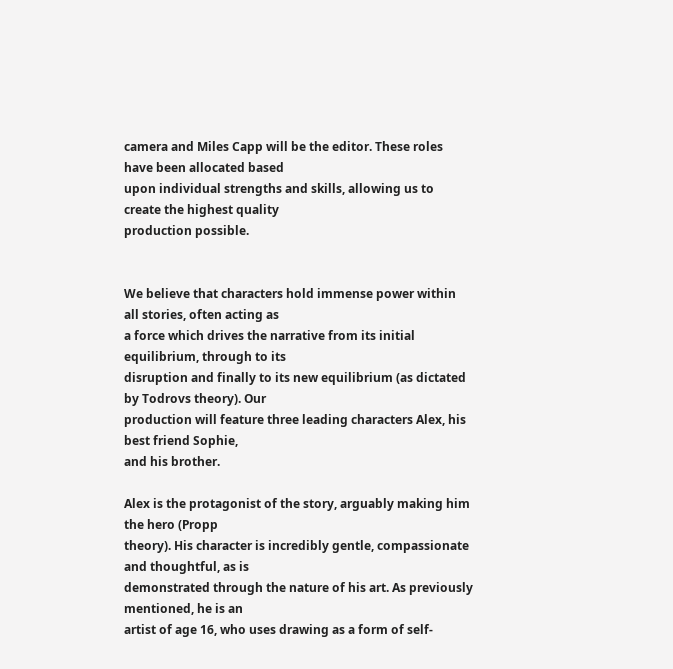camera and Miles Capp will be the editor. These roles have been allocated based
upon individual strengths and skills, allowing us to create the highest quality
production possible.


We believe that characters hold immense power within all stories, often acting as
a force which drives the narrative from its initial equilibrium, through to its
disruption and finally to its new equilibrium (as dictated by Todrovs theory). Our
production will feature three leading characters Alex, his best friend Sophie,
and his brother.

Alex is the protagonist of the story, arguably making him the hero (Propp
theory). His character is incredibly gentle, compassionate and thoughtful, as is
demonstrated through the nature of his art. As previously mentioned, he is an
artist of age 16, who uses drawing as a form of self-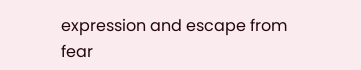expression and escape from
fear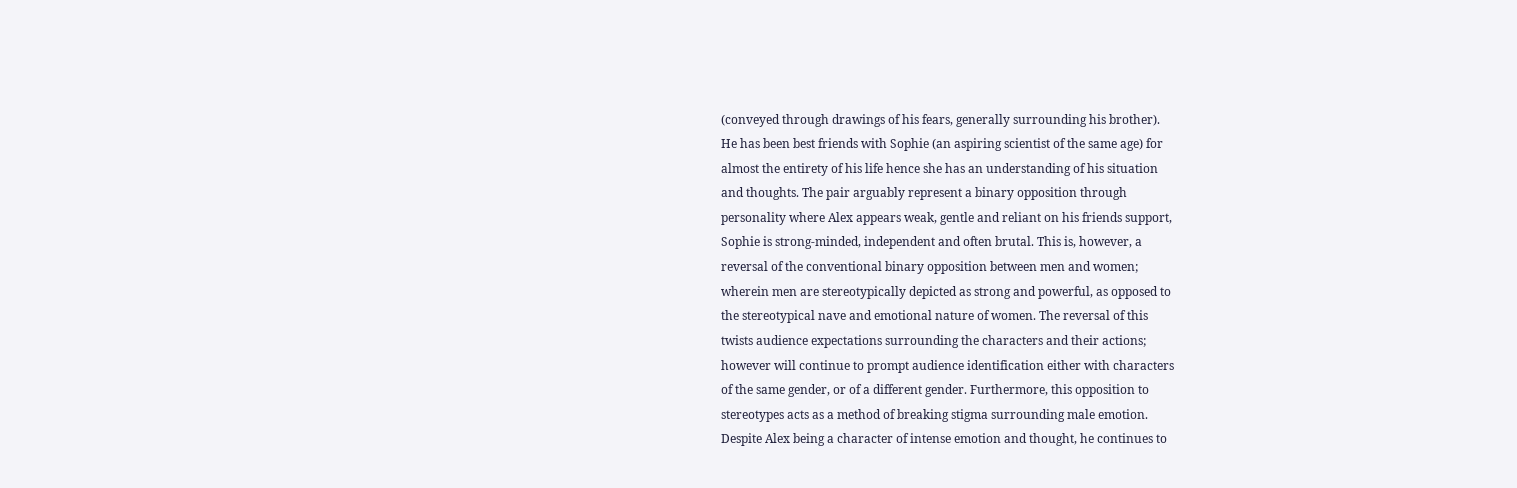(conveyed through drawings of his fears, generally surrounding his brother).
He has been best friends with Sophie (an aspiring scientist of the same age) for
almost the entirety of his life hence she has an understanding of his situation
and thoughts. The pair arguably represent a binary opposition through
personality where Alex appears weak, gentle and reliant on his friends support,
Sophie is strong-minded, independent and often brutal. This is, however, a
reversal of the conventional binary opposition between men and women;
wherein men are stereotypically depicted as strong and powerful, as opposed to
the stereotypical nave and emotional nature of women. The reversal of this
twists audience expectations surrounding the characters and their actions;
however will continue to prompt audience identification either with characters
of the same gender, or of a different gender. Furthermore, this opposition to
stereotypes acts as a method of breaking stigma surrounding male emotion.
Despite Alex being a character of intense emotion and thought, he continues to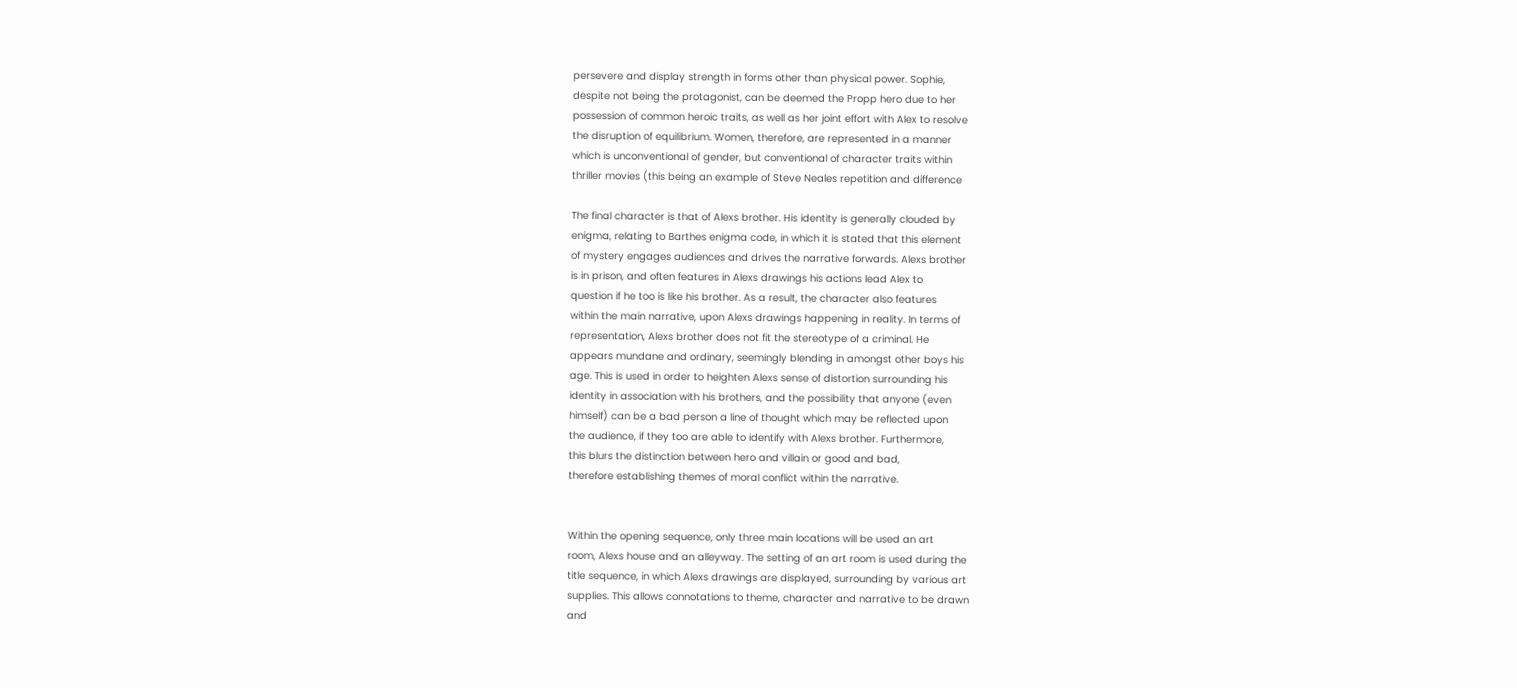persevere and display strength in forms other than physical power. Sophie,
despite not being the protagonist, can be deemed the Propp hero due to her
possession of common heroic traits, as well as her joint effort with Alex to resolve
the disruption of equilibrium. Women, therefore, are represented in a manner
which is unconventional of gender, but conventional of character traits within
thriller movies (this being an example of Steve Neales repetition and difference

The final character is that of Alexs brother. His identity is generally clouded by
enigma, relating to Barthes enigma code, in which it is stated that this element
of mystery engages audiences and drives the narrative forwards. Alexs brother
is in prison, and often features in Alexs drawings his actions lead Alex to
question if he too is like his brother. As a result, the character also features
within the main narrative, upon Alexs drawings happening in reality. In terms of
representation, Alexs brother does not fit the stereotype of a criminal. He
appears mundane and ordinary, seemingly blending in amongst other boys his
age. This is used in order to heighten Alexs sense of distortion surrounding his
identity in association with his brothers, and the possibility that anyone (even
himself) can be a bad person a line of thought which may be reflected upon
the audience, if they too are able to identify with Alexs brother. Furthermore,
this blurs the distinction between hero and villain or good and bad,
therefore establishing themes of moral conflict within the narrative.


Within the opening sequence, only three main locations will be used an art
room, Alexs house and an alleyway. The setting of an art room is used during the
title sequence, in which Alexs drawings are displayed, surrounding by various art
supplies. This allows connotations to theme, character and narrative to be drawn
and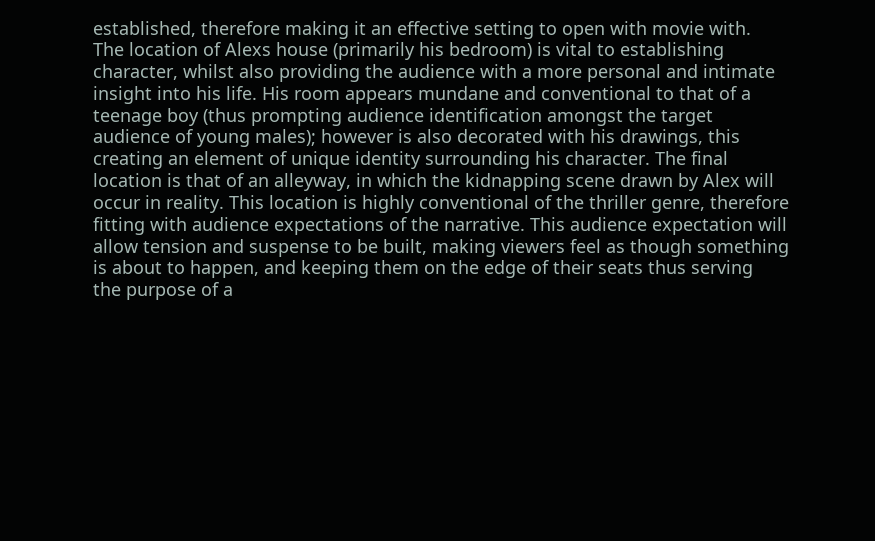established, therefore making it an effective setting to open with movie with.
The location of Alexs house (primarily his bedroom) is vital to establishing
character, whilst also providing the audience with a more personal and intimate
insight into his life. His room appears mundane and conventional to that of a
teenage boy (thus prompting audience identification amongst the target
audience of young males); however is also decorated with his drawings, this
creating an element of unique identity surrounding his character. The final
location is that of an alleyway, in which the kidnapping scene drawn by Alex will
occur in reality. This location is highly conventional of the thriller genre, therefore
fitting with audience expectations of the narrative. This audience expectation will
allow tension and suspense to be built, making viewers feel as though something
is about to happen, and keeping them on the edge of their seats thus serving
the purpose of a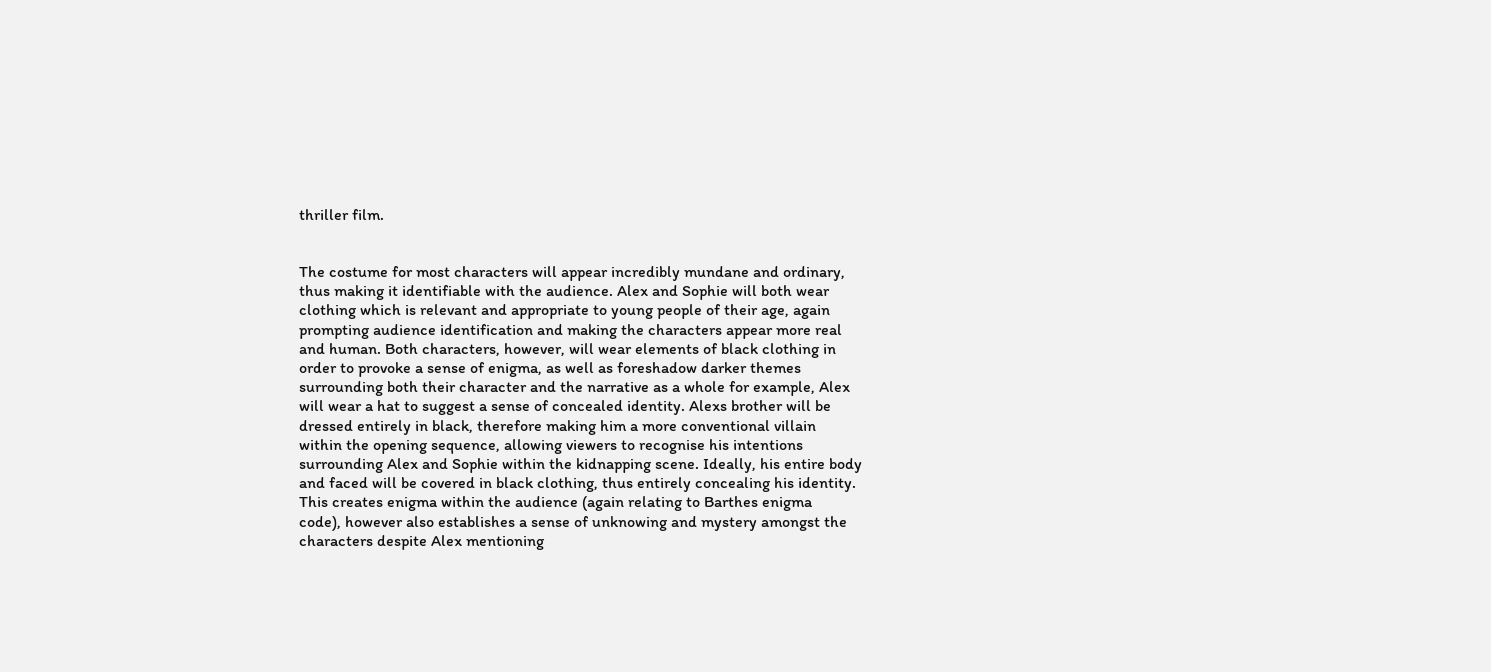thriller film.


The costume for most characters will appear incredibly mundane and ordinary,
thus making it identifiable with the audience. Alex and Sophie will both wear
clothing which is relevant and appropriate to young people of their age, again
prompting audience identification and making the characters appear more real
and human. Both characters, however, will wear elements of black clothing in
order to provoke a sense of enigma, as well as foreshadow darker themes
surrounding both their character and the narrative as a whole for example, Alex
will wear a hat to suggest a sense of concealed identity. Alexs brother will be
dressed entirely in black, therefore making him a more conventional villain
within the opening sequence, allowing viewers to recognise his intentions
surrounding Alex and Sophie within the kidnapping scene. Ideally, his entire body
and faced will be covered in black clothing, thus entirely concealing his identity.
This creates enigma within the audience (again relating to Barthes enigma
code), however also establishes a sense of unknowing and mystery amongst the
characters despite Alex mentioning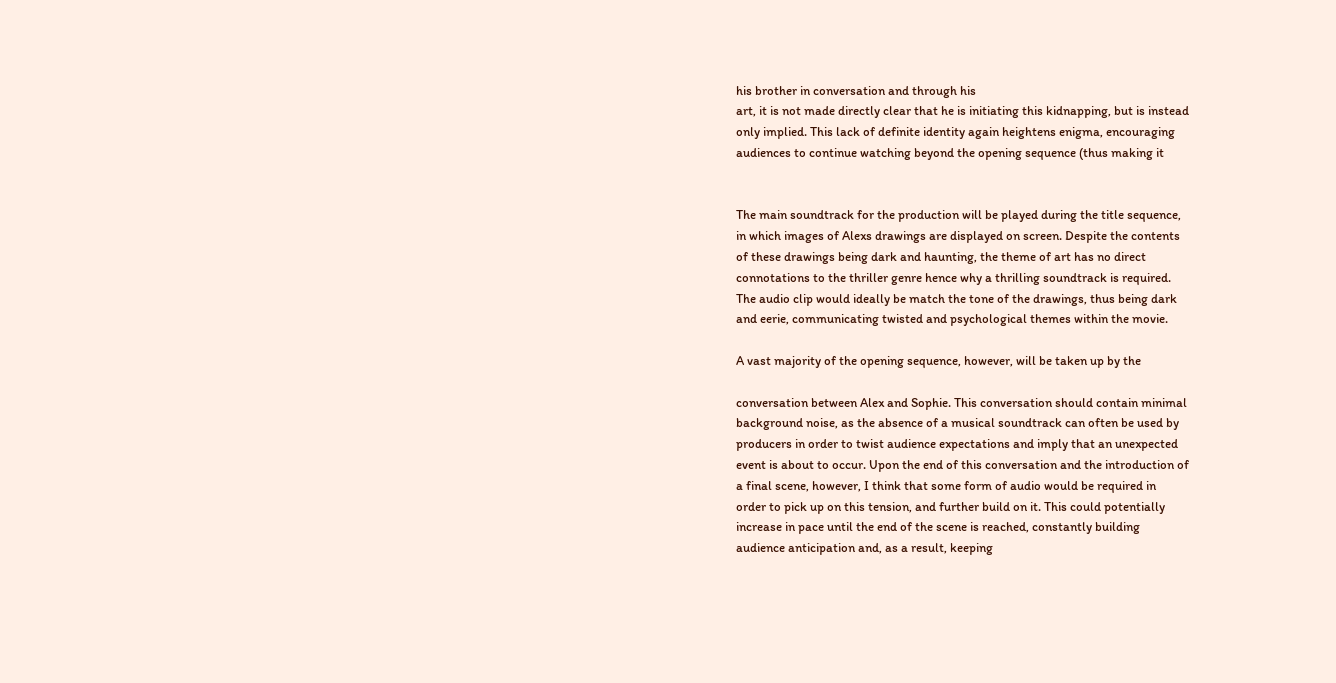his brother in conversation and through his
art, it is not made directly clear that he is initiating this kidnapping, but is instead
only implied. This lack of definite identity again heightens enigma, encouraging
audiences to continue watching beyond the opening sequence (thus making it


The main soundtrack for the production will be played during the title sequence,
in which images of Alexs drawings are displayed on screen. Despite the contents
of these drawings being dark and haunting, the theme of art has no direct
connotations to the thriller genre hence why a thrilling soundtrack is required.
The audio clip would ideally be match the tone of the drawings, thus being dark
and eerie, communicating twisted and psychological themes within the movie.

A vast majority of the opening sequence, however, will be taken up by the

conversation between Alex and Sophie. This conversation should contain minimal
background noise, as the absence of a musical soundtrack can often be used by
producers in order to twist audience expectations and imply that an unexpected
event is about to occur. Upon the end of this conversation and the introduction of
a final scene, however, I think that some form of audio would be required in
order to pick up on this tension, and further build on it. This could potentially
increase in pace until the end of the scene is reached, constantly building
audience anticipation and, as a result, keeping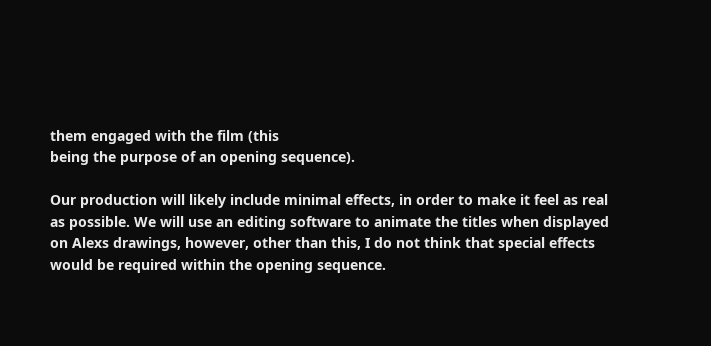them engaged with the film (this
being the purpose of an opening sequence).

Our production will likely include minimal effects, in order to make it feel as real
as possible. We will use an editing software to animate the titles when displayed
on Alexs drawings, however, other than this, I do not think that special effects
would be required within the opening sequence.